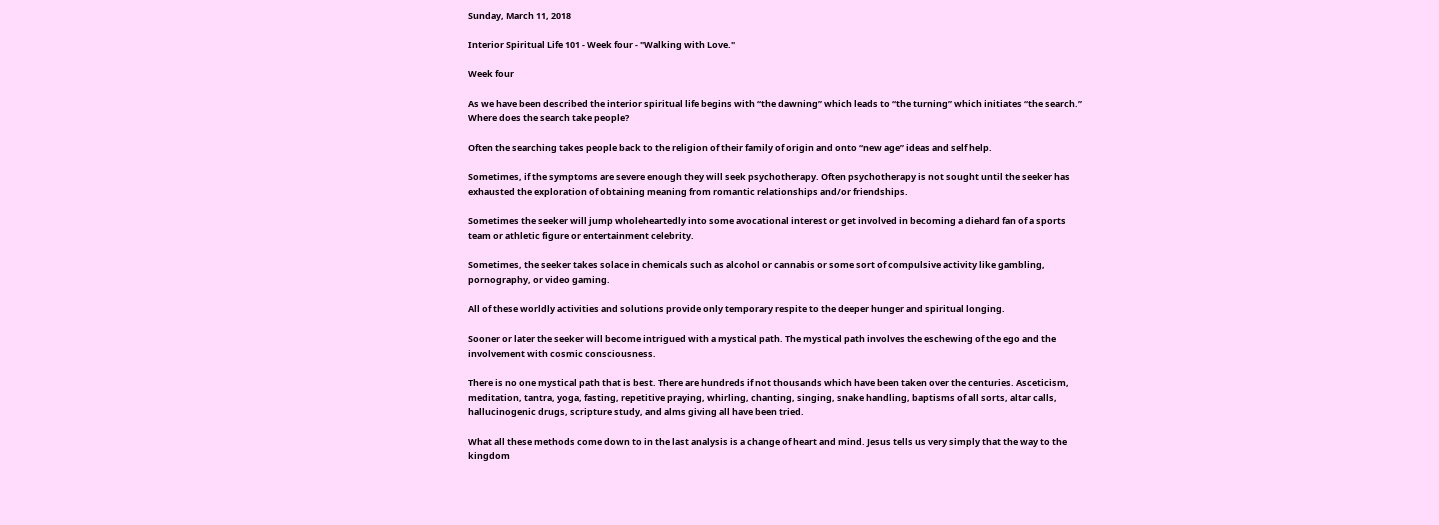Sunday, March 11, 2018

Interior Spiritual Life 101 - Week four - "Walking with Love."

Week four

As we have been described the interior spiritual life begins with “the dawning” which leads to “the turning” which initiates “the search.” Where does the search take people?

Often the searching takes people back to the religion of their family of origin and onto “new age” ideas and self help.

Sometimes, if the symptoms are severe enough they will seek psychotherapy. Often psychotherapy is not sought until the seeker has exhausted the exploration of obtaining meaning from romantic relationships and/or friendships.

Sometimes the seeker will jump wholeheartedly into some avocational interest or get involved in becoming a diehard fan of a sports team or athletic figure or entertainment celebrity.

Sometimes, the seeker takes solace in chemicals such as alcohol or cannabis or some sort of compulsive activity like gambling, pornography, or video gaming.

All of these worldly activities and solutions provide only temporary respite to the deeper hunger and spiritual longing.

Sooner or later the seeker will become intrigued with a mystical path. The mystical path involves the eschewing of the ego and the involvement with cosmic consciousness.

There is no one mystical path that is best. There are hundreds if not thousands which have been taken over the centuries. Asceticism, meditation, tantra, yoga, fasting, repetitive praying, whirling, chanting, singing, snake handling, baptisms of all sorts, altar calls, hallucinogenic drugs, scripture study, and alms giving all have been tried.

What all these methods come down to in the last analysis is a change of heart and mind. Jesus tells us very simply that the way to the kingdom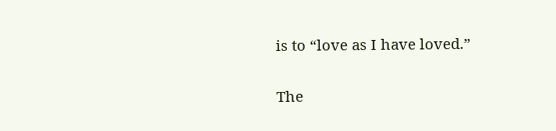is to “love as I have loved.”

The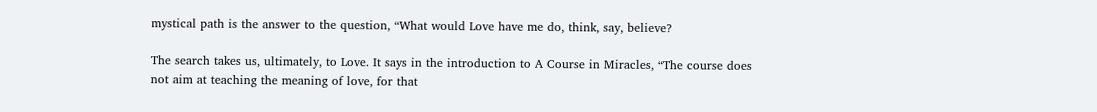mystical path is the answer to the question, “What would Love have me do, think, say, believe?

The search takes us, ultimately, to Love. It says in the introduction to A Course in Miracles, “The course does not aim at teaching the meaning of love, for that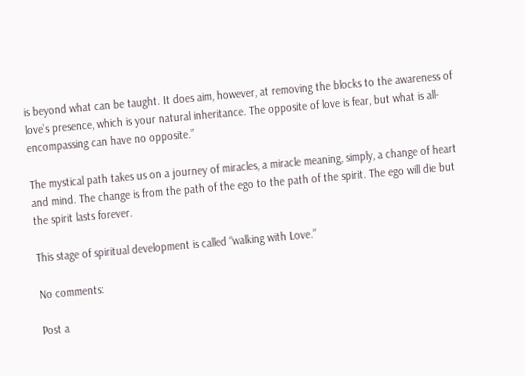is beyond what can be taught. It does aim, however, at removing the blocks to the awareness of love’s presence, which is your natural inheritance. The opposite of love is fear, but what is all-encompassing can have no opposite.”

The mystical path takes us on a journey of miracles, a miracle meaning, simply, a change of heart and mind. The change is from the path of the ego to the path of the spirit. The ego will die but the spirit lasts forever.

This stage of spiritual development is called “walking with Love.”

No comments:

Post a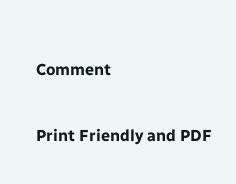Comment

Print Friendly and PDF